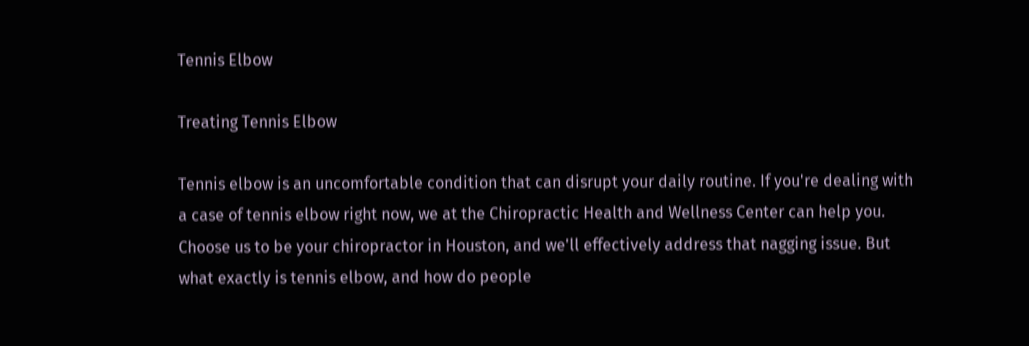Tennis Elbow

Treating Tennis Elbow

Tennis elbow is an uncomfortable condition that can disrupt your daily routine. If you're dealing with a case of tennis elbow right now, we at the Chiropractic Health and Wellness Center can help you. Choose us to be your chiropractor in Houston, and we'll effectively address that nagging issue. But what exactly is tennis elbow, and how do people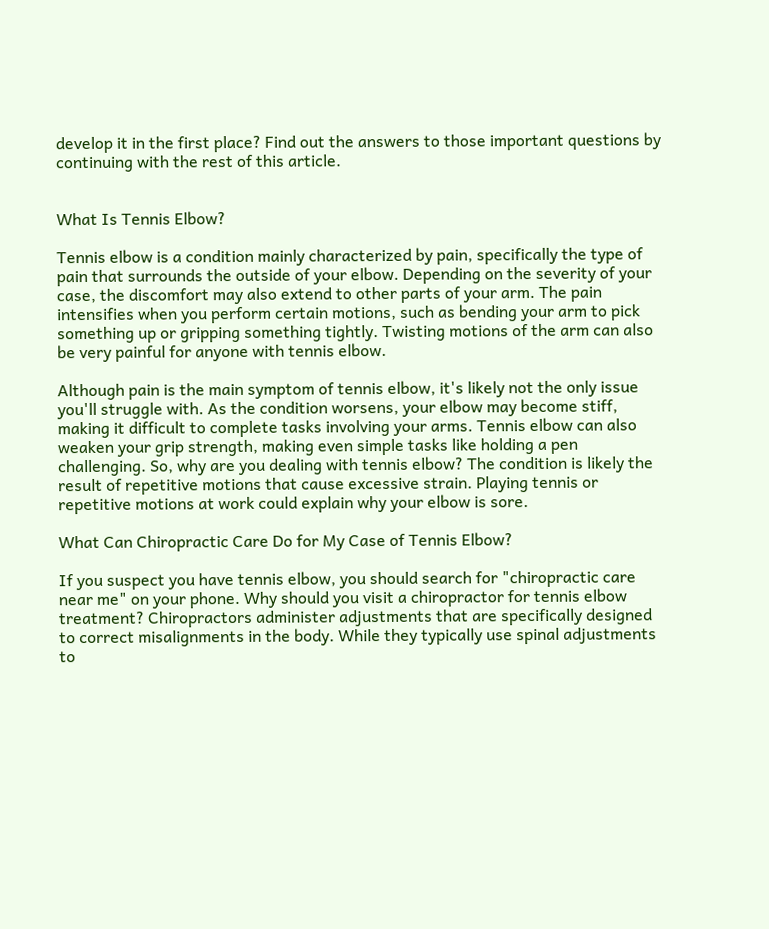develop it in the first place? Find out the answers to those important questions by continuing with the rest of this article.


What Is Tennis Elbow?

Tennis elbow is a condition mainly characterized by pain, specifically the type of pain that surrounds the outside of your elbow. Depending on the severity of your case, the discomfort may also extend to other parts of your arm. The pain intensifies when you perform certain motions, such as bending your arm to pick something up or gripping something tightly. Twisting motions of the arm can also be very painful for anyone with tennis elbow.

Although pain is the main symptom of tennis elbow, it's likely not the only issue you'll struggle with. As the condition worsens, your elbow may become stiff, making it difficult to complete tasks involving your arms. Tennis elbow can also weaken your grip strength, making even simple tasks like holding a pen challenging. So, why are you dealing with tennis elbow? The condition is likely the result of repetitive motions that cause excessive strain. Playing tennis or repetitive motions at work could explain why your elbow is sore.

What Can Chiropractic Care Do for My Case of Tennis Elbow?

If you suspect you have tennis elbow, you should search for "chiropractic care near me" on your phone. Why should you visit a chiropractor for tennis elbow treatment? Chiropractors administer adjustments that are specifically designed to correct misalignments in the body. While they typically use spinal adjustments to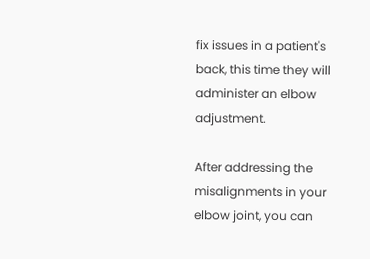fix issues in a patient's back, this time they will administer an elbow adjustment.

After addressing the misalignments in your elbow joint, you can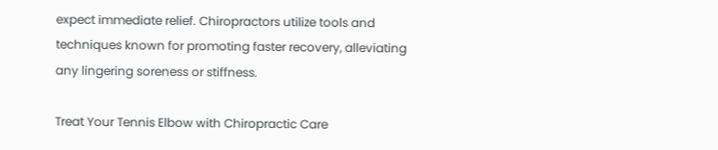expect immediate relief. Chiropractors utilize tools and techniques known for promoting faster recovery, alleviating any lingering soreness or stiffness.

Treat Your Tennis Elbow with Chiropractic Care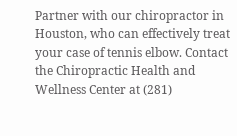Partner with our chiropractor in Houston, who can effectively treat your case of tennis elbow. Contact the Chiropractic Health and Wellness Center at (281)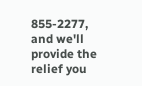855-2277, and we'll provide the relief you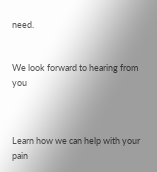need.


We look forward to hearing from you



Learn how we can help with your pain